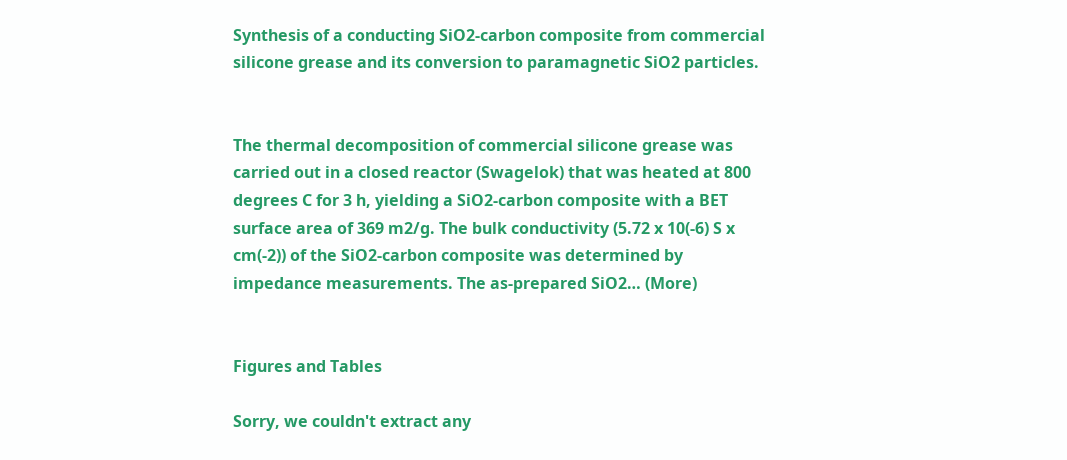Synthesis of a conducting SiO2-carbon composite from commercial silicone grease and its conversion to paramagnetic SiO2 particles.


The thermal decomposition of commercial silicone grease was carried out in a closed reactor (Swagelok) that was heated at 800 degrees C for 3 h, yielding a SiO2-carbon composite with a BET surface area of 369 m2/g. The bulk conductivity (5.72 x 10(-6) S x cm(-2)) of the SiO2-carbon composite was determined by impedance measurements. The as-prepared SiO2… (More)


Figures and Tables

Sorry, we couldn't extract any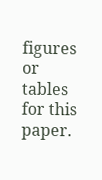figures or tables for this paper.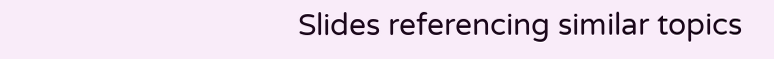Slides referencing similar topics